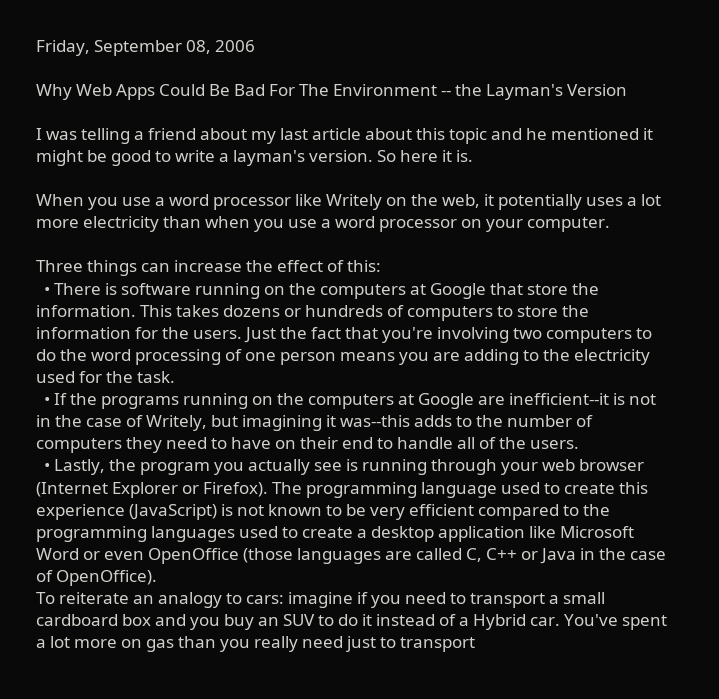Friday, September 08, 2006

Why Web Apps Could Be Bad For The Environment -- the Layman's Version

I was telling a friend about my last article about this topic and he mentioned it might be good to write a layman's version. So here it is.

When you use a word processor like Writely on the web, it potentially uses a lot more electricity than when you use a word processor on your computer.

Three things can increase the effect of this:
  • There is software running on the computers at Google that store the information. This takes dozens or hundreds of computers to store the information for the users. Just the fact that you're involving two computers to do the word processing of one person means you are adding to the electricity used for the task.
  • If the programs running on the computers at Google are inefficient--it is not in the case of Writely, but imagining it was--this adds to the number of computers they need to have on their end to handle all of the users.
  • Lastly, the program you actually see is running through your web browser (Internet Explorer or Firefox). The programming language used to create this experience (JavaScript) is not known to be very efficient compared to the programming languages used to create a desktop application like Microsoft Word or even OpenOffice (those languages are called C, C++ or Java in the case of OpenOffice).
To reiterate an analogy to cars: imagine if you need to transport a small cardboard box and you buy an SUV to do it instead of a Hybrid car. You've spent a lot more on gas than you really need just to transport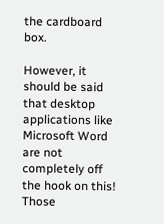the cardboard box.

However, it should be said that desktop applications like Microsoft Word are not completely off the hook on this! Those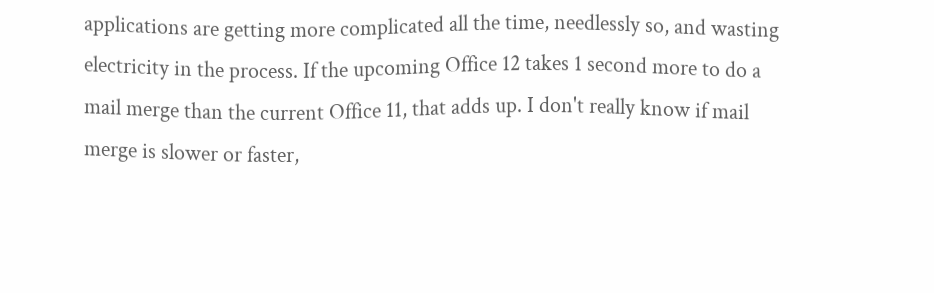applications are getting more complicated all the time, needlessly so, and wasting electricity in the process. If the upcoming Office 12 takes 1 second more to do a mail merge than the current Office 11, that adds up. I don't really know if mail merge is slower or faster,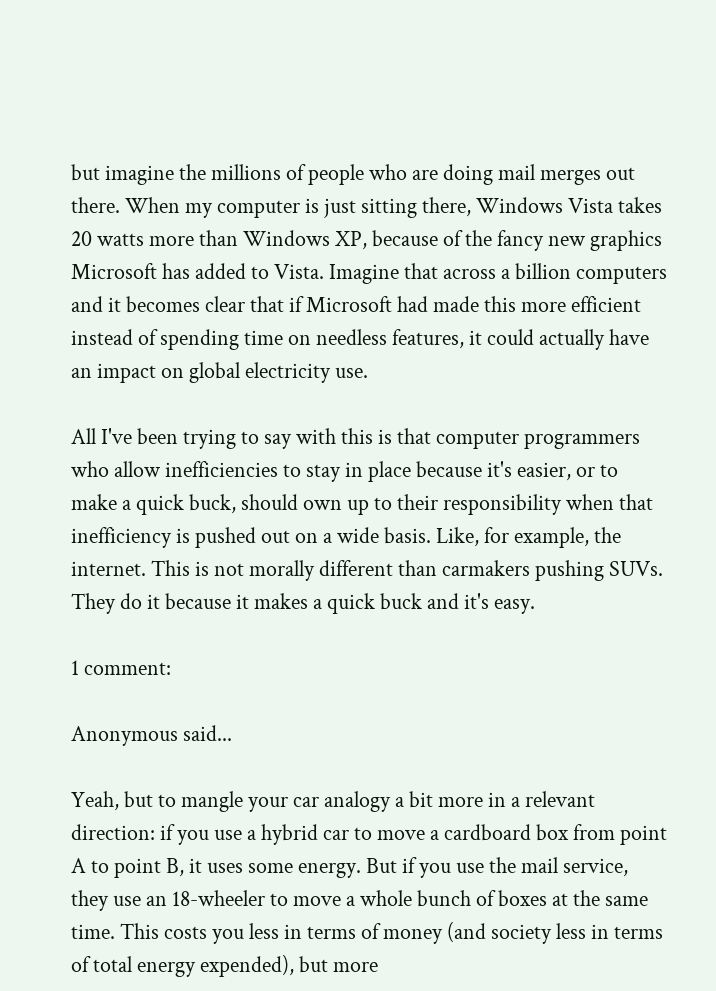but imagine the millions of people who are doing mail merges out there. When my computer is just sitting there, Windows Vista takes 20 watts more than Windows XP, because of the fancy new graphics Microsoft has added to Vista. Imagine that across a billion computers and it becomes clear that if Microsoft had made this more efficient instead of spending time on needless features, it could actually have an impact on global electricity use.

All I've been trying to say with this is that computer programmers who allow inefficiencies to stay in place because it's easier, or to make a quick buck, should own up to their responsibility when that inefficiency is pushed out on a wide basis. Like, for example, the internet. This is not morally different than carmakers pushing SUVs. They do it because it makes a quick buck and it's easy.

1 comment:

Anonymous said...

Yeah, but to mangle your car analogy a bit more in a relevant direction: if you use a hybrid car to move a cardboard box from point A to point B, it uses some energy. But if you use the mail service, they use an 18-wheeler to move a whole bunch of boxes at the same time. This costs you less in terms of money (and society less in terms of total energy expended), but more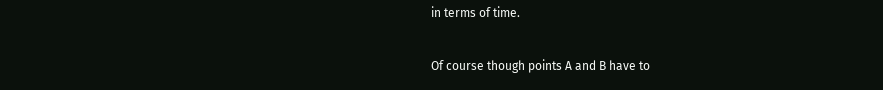in terms of time.

Of course though points A and B have to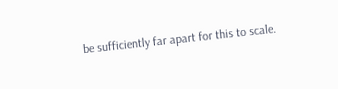be sufficiently far apart for this to scale.